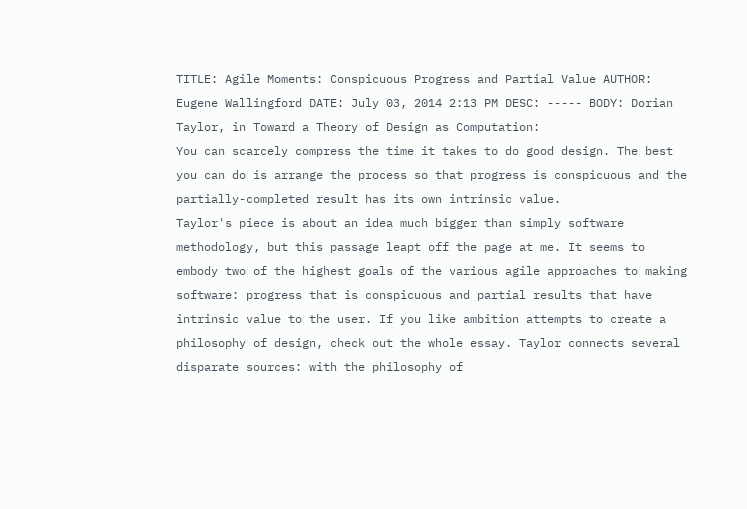TITLE: Agile Moments: Conspicuous Progress and Partial Value AUTHOR: Eugene Wallingford DATE: July 03, 2014 2:13 PM DESC: ----- BODY: Dorian Taylor, in Toward a Theory of Design as Computation:
You can scarcely compress the time it takes to do good design. The best you can do is arrange the process so that progress is conspicuous and the partially-completed result has its own intrinsic value.
Taylor's piece is about an idea much bigger than simply software methodology, but this passage leapt off the page at me. It seems to embody two of the highest goals of the various agile approaches to making software: progress that is conspicuous and partial results that have intrinsic value to the user. If you like ambition attempts to create a philosophy of design, check out the whole essay. Taylor connects several disparate sources: with the philosophy of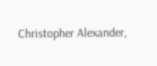Christopher Alexander,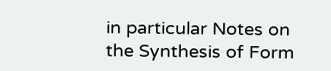in particular Notes on the Synthesis of Form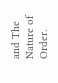and The Nature of Order.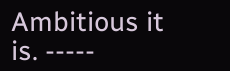Ambitious it is. -----